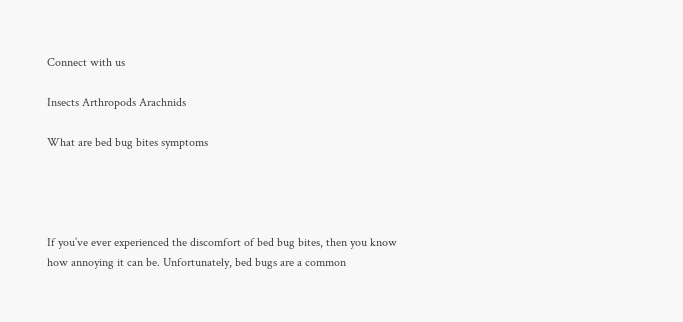Connect with us

Insects Arthropods Arachnids

What are bed bug bites symptoms




If you’ve ever experienced the discomfort of bed bug bites, then you know how annoying it can be. Unfortunately, bed bugs are a common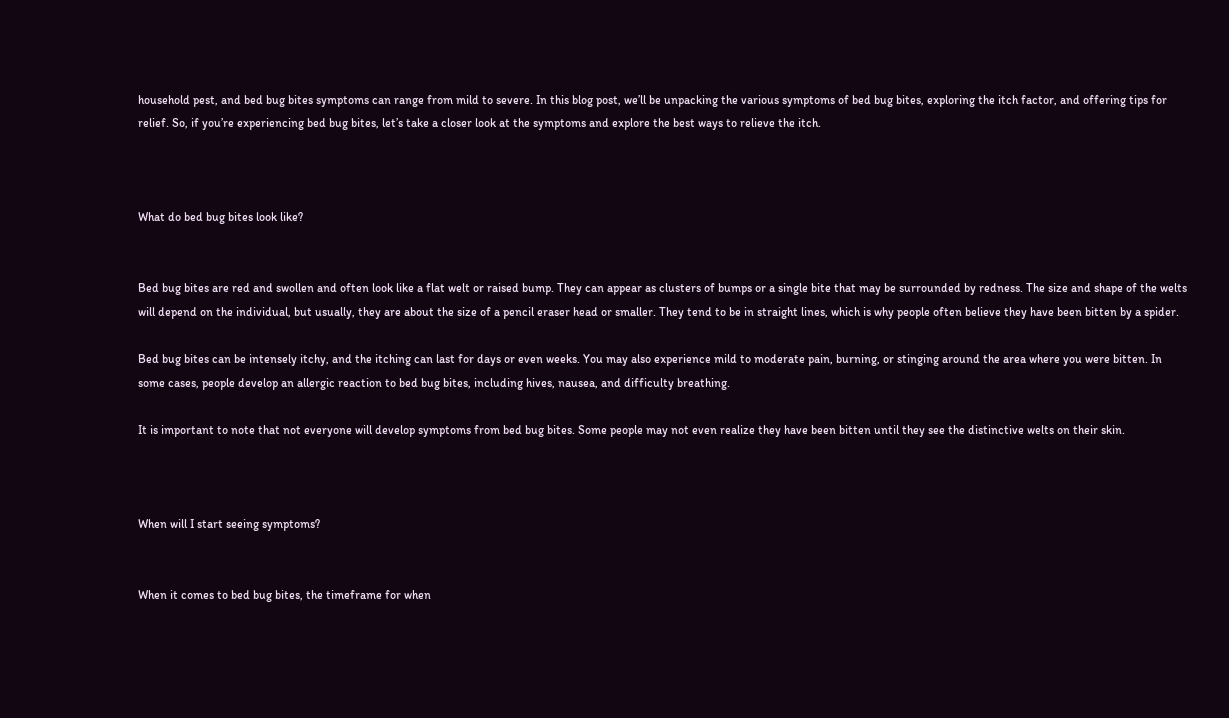household pest, and bed bug bites symptoms can range from mild to severe. In this blog post, we’ll be unpacking the various symptoms of bed bug bites, exploring the itch factor, and offering tips for relief. So, if you’re experiencing bed bug bites, let’s take a closer look at the symptoms and explore the best ways to relieve the itch.



What do bed bug bites look like?


Bed bug bites are red and swollen and often look like a flat welt or raised bump. They can appear as clusters of bumps or a single bite that may be surrounded by redness. The size and shape of the welts will depend on the individual, but usually, they are about the size of a pencil eraser head or smaller. They tend to be in straight lines, which is why people often believe they have been bitten by a spider.

Bed bug bites can be intensely itchy, and the itching can last for days or even weeks. You may also experience mild to moderate pain, burning, or stinging around the area where you were bitten. In some cases, people develop an allergic reaction to bed bug bites, including hives, nausea, and difficulty breathing.

It is important to note that not everyone will develop symptoms from bed bug bites. Some people may not even realize they have been bitten until they see the distinctive welts on their skin.



When will I start seeing symptoms?


When it comes to bed bug bites, the timeframe for when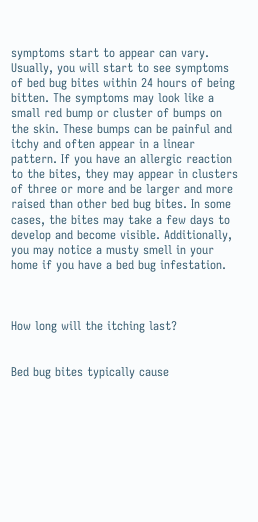symptoms start to appear can vary. Usually, you will start to see symptoms of bed bug bites within 24 hours of being bitten. The symptoms may look like a small red bump or cluster of bumps on the skin. These bumps can be painful and itchy and often appear in a linear pattern. If you have an allergic reaction to the bites, they may appear in clusters of three or more and be larger and more raised than other bed bug bites. In some cases, the bites may take a few days to develop and become visible. Additionally, you may notice a musty smell in your home if you have a bed bug infestation.



How long will the itching last?


Bed bug bites typically cause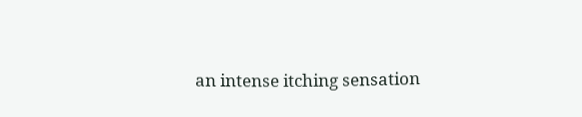an intense itching sensation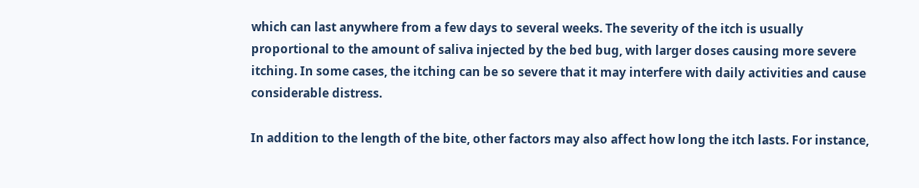which can last anywhere from a few days to several weeks. The severity of the itch is usually proportional to the amount of saliva injected by the bed bug, with larger doses causing more severe itching. In some cases, the itching can be so severe that it may interfere with daily activities and cause considerable distress.

In addition to the length of the bite, other factors may also affect how long the itch lasts. For instance,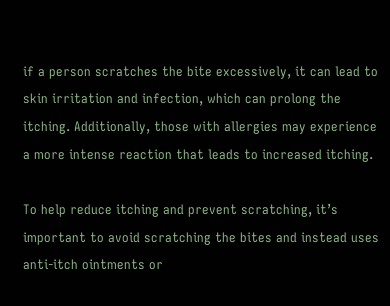if a person scratches the bite excessively, it can lead to skin irritation and infection, which can prolong the itching. Additionally, those with allergies may experience a more intense reaction that leads to increased itching.

To help reduce itching and prevent scratching, it’s important to avoid scratching the bites and instead uses anti-itch ointments or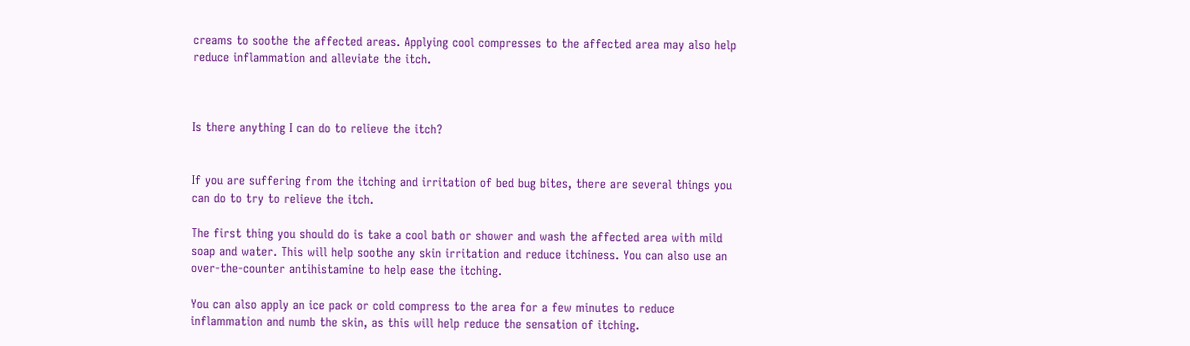creams to soothe the affected areas. Applying cool compresses to the affected area may also help reduce inflammation and alleviate the itch.



Is there anything I can do to relieve the itch?


If you are suffering from the itching and irritation of bed bug bites, there are several things you can do to try to relieve the itch.

The first thing you should do is take a cool bath or shower and wash the affected area with mild soap and water. This will help soothe any skin irritation and reduce itchiness. You can also use an over-the-counter antihistamine to help ease the itching.

You can also apply an ice pack or cold compress to the area for a few minutes to reduce inflammation and numb the skin, as this will help reduce the sensation of itching.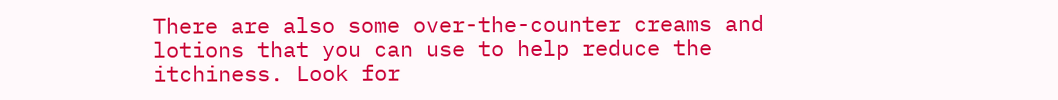There are also some over-the-counter creams and lotions that you can use to help reduce the itchiness. Look for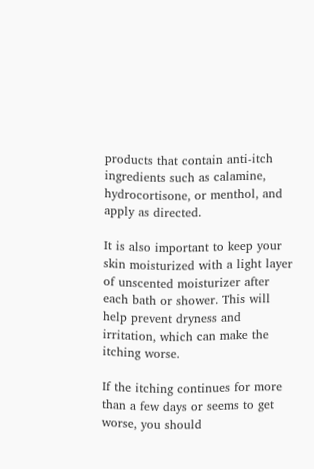products that contain anti-itch ingredients such as calamine, hydrocortisone, or menthol, and apply as directed.

It is also important to keep your skin moisturized with a light layer of unscented moisturizer after each bath or shower. This will help prevent dryness and irritation, which can make the itching worse.

If the itching continues for more than a few days or seems to get worse, you should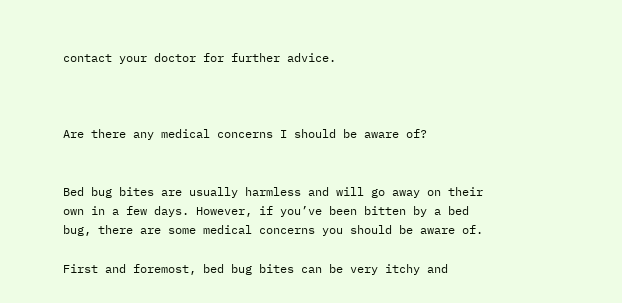contact your doctor for further advice.



Are there any medical concerns I should be aware of?


Bed bug bites are usually harmless and will go away on their own in a few days. However, if you’ve been bitten by a bed bug, there are some medical concerns you should be aware of.

First and foremost, bed bug bites can be very itchy and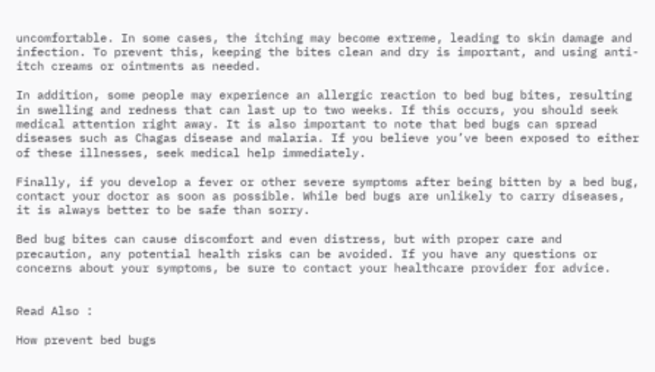uncomfortable. In some cases, the itching may become extreme, leading to skin damage and infection. To prevent this, keeping the bites clean and dry is important, and using anti-itch creams or ointments as needed.

In addition, some people may experience an allergic reaction to bed bug bites, resulting in swelling and redness that can last up to two weeks. If this occurs, you should seek medical attention right away. It is also important to note that bed bugs can spread diseases such as Chagas disease and malaria. If you believe you’ve been exposed to either of these illnesses, seek medical help immediately.

Finally, if you develop a fever or other severe symptoms after being bitten by a bed bug, contact your doctor as soon as possible. While bed bugs are unlikely to carry diseases, it is always better to be safe than sorry.

Bed bug bites can cause discomfort and even distress, but with proper care and precaution, any potential health risks can be avoided. If you have any questions or concerns about your symptoms, be sure to contact your healthcare provider for advice.


Read Also :

How prevent bed bugs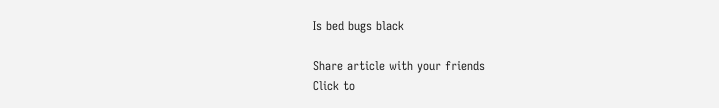Is bed bugs black

Share article with your friends
Click to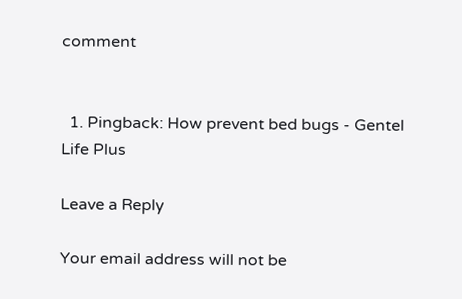comment


  1. Pingback: How prevent bed bugs - Gentel Life Plus

Leave a Reply

Your email address will not be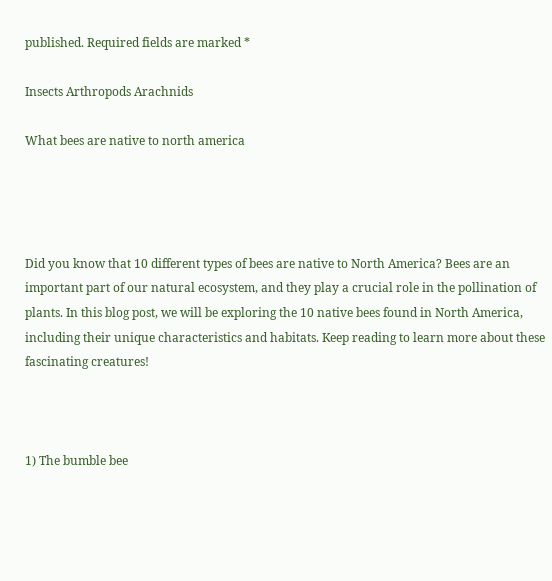published. Required fields are marked *

Insects Arthropods Arachnids

What bees are native to north america




Did you know that 10 different types of bees are native to North America? Bees are an important part of our natural ecosystem, and they play a crucial role in the pollination of plants. In this blog post, we will be exploring the 10 native bees found in North America, including their unique characteristics and habitats. Keep reading to learn more about these fascinating creatures!



1) The bumble bee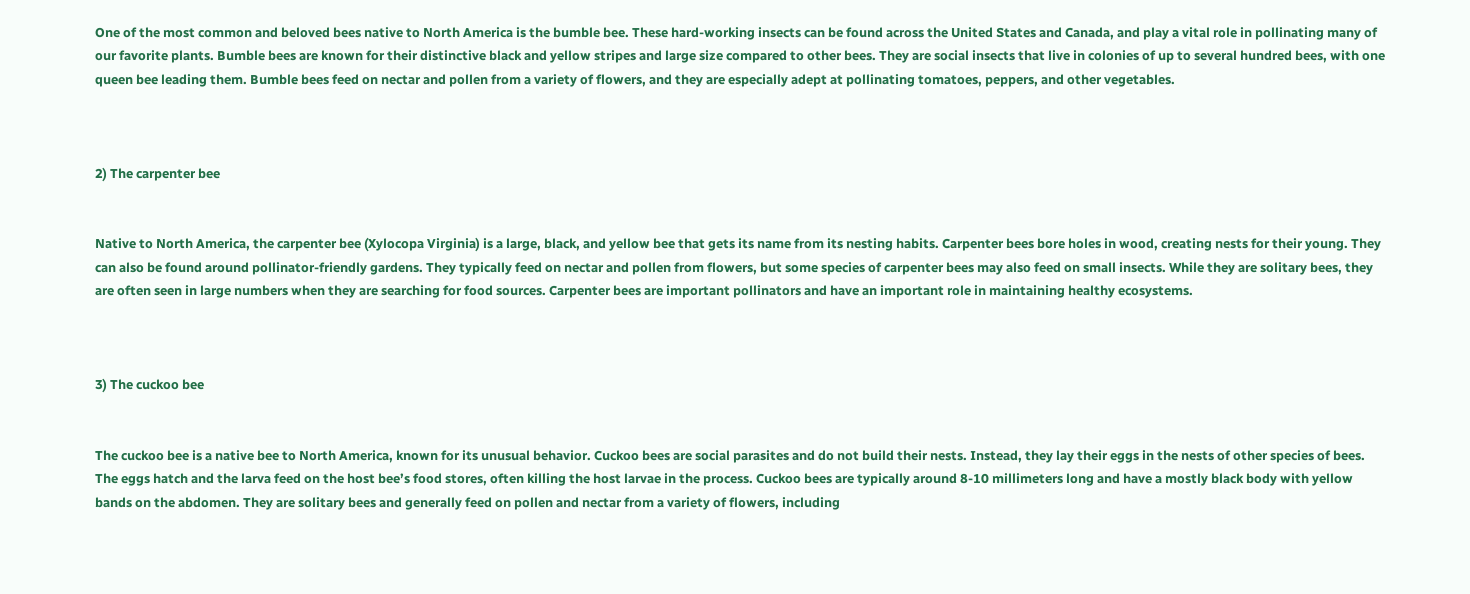One of the most common and beloved bees native to North America is the bumble bee. These hard-working insects can be found across the United States and Canada, and play a vital role in pollinating many of our favorite plants. Bumble bees are known for their distinctive black and yellow stripes and large size compared to other bees. They are social insects that live in colonies of up to several hundred bees, with one queen bee leading them. Bumble bees feed on nectar and pollen from a variety of flowers, and they are especially adept at pollinating tomatoes, peppers, and other vegetables.



2) The carpenter bee


Native to North America, the carpenter bee (Xylocopa Virginia) is a large, black, and yellow bee that gets its name from its nesting habits. Carpenter bees bore holes in wood, creating nests for their young. They can also be found around pollinator-friendly gardens. They typically feed on nectar and pollen from flowers, but some species of carpenter bees may also feed on small insects. While they are solitary bees, they are often seen in large numbers when they are searching for food sources. Carpenter bees are important pollinators and have an important role in maintaining healthy ecosystems.



3) The cuckoo bee


The cuckoo bee is a native bee to North America, known for its unusual behavior. Cuckoo bees are social parasites and do not build their nests. Instead, they lay their eggs in the nests of other species of bees. The eggs hatch and the larva feed on the host bee’s food stores, often killing the host larvae in the process. Cuckoo bees are typically around 8-10 millimeters long and have a mostly black body with yellow bands on the abdomen. They are solitary bees and generally feed on pollen and nectar from a variety of flowers, including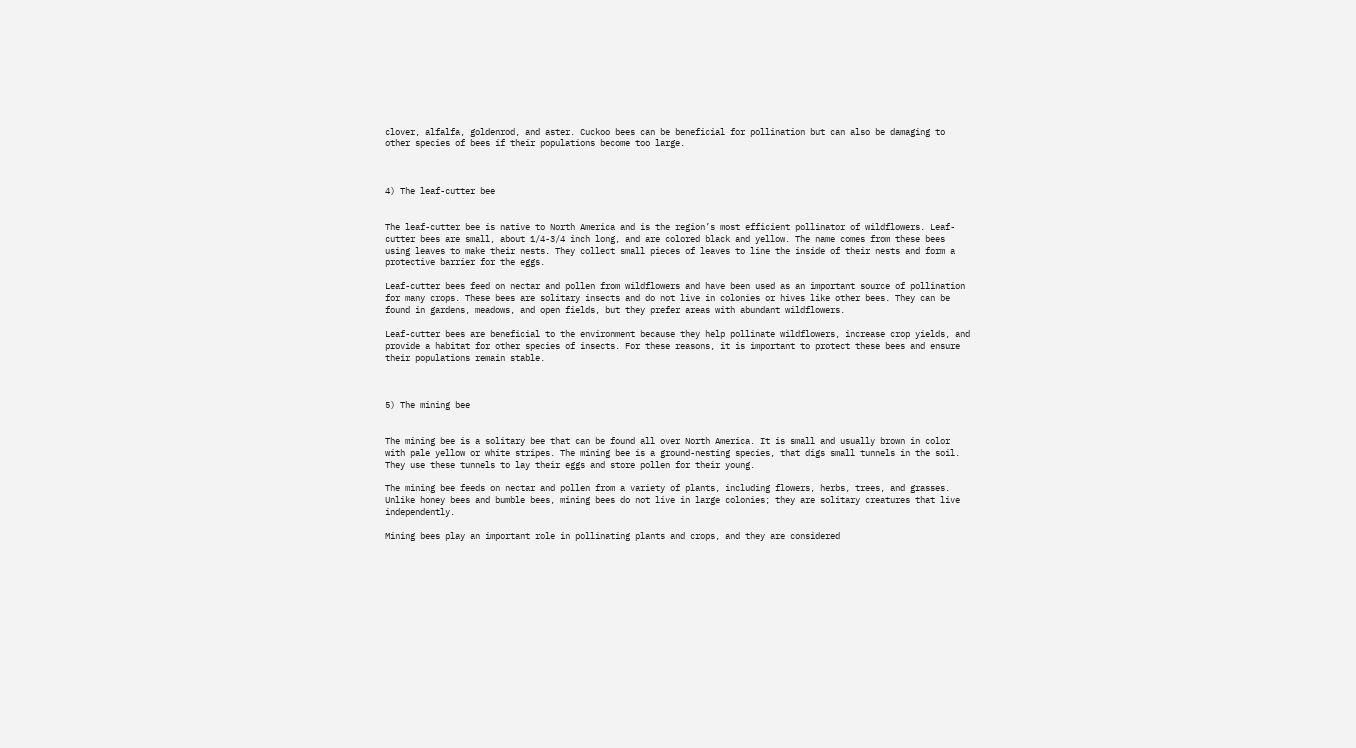clover, alfalfa, goldenrod, and aster. Cuckoo bees can be beneficial for pollination but can also be damaging to other species of bees if their populations become too large.



4) The leaf-cutter bee


The leaf-cutter bee is native to North America and is the region’s most efficient pollinator of wildflowers. Leaf-cutter bees are small, about 1/4-3/4 inch long, and are colored black and yellow. The name comes from these bees using leaves to make their nests. They collect small pieces of leaves to line the inside of their nests and form a protective barrier for the eggs.

Leaf-cutter bees feed on nectar and pollen from wildflowers and have been used as an important source of pollination for many crops. These bees are solitary insects and do not live in colonies or hives like other bees. They can be found in gardens, meadows, and open fields, but they prefer areas with abundant wildflowers.

Leaf-cutter bees are beneficial to the environment because they help pollinate wildflowers, increase crop yields, and provide a habitat for other species of insects. For these reasons, it is important to protect these bees and ensure their populations remain stable.



5) The mining bee


The mining bee is a solitary bee that can be found all over North America. It is small and usually brown in color with pale yellow or white stripes. The mining bee is a ground-nesting species, that digs small tunnels in the soil. They use these tunnels to lay their eggs and store pollen for their young.

The mining bee feeds on nectar and pollen from a variety of plants, including flowers, herbs, trees, and grasses. Unlike honey bees and bumble bees, mining bees do not live in large colonies; they are solitary creatures that live independently.

Mining bees play an important role in pollinating plants and crops, and they are considered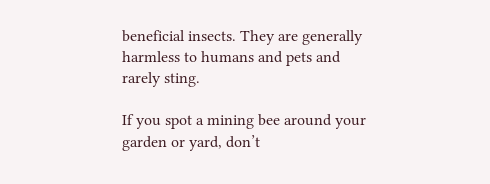beneficial insects. They are generally harmless to humans and pets and rarely sting.

If you spot a mining bee around your garden or yard, don’t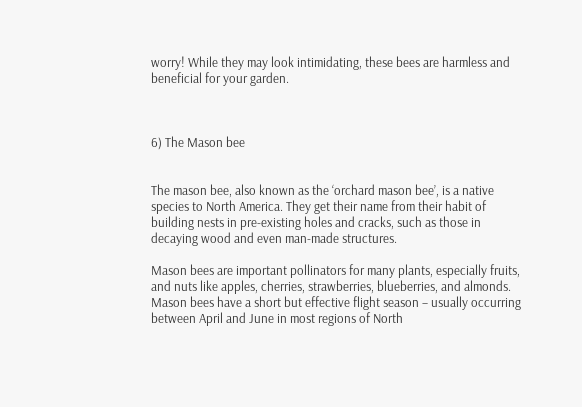worry! While they may look intimidating, these bees are harmless and beneficial for your garden.



6) The Mason bee


The mason bee, also known as the ‘orchard mason bee’, is a native species to North America. They get their name from their habit of building nests in pre-existing holes and cracks, such as those in decaying wood and even man-made structures.

Mason bees are important pollinators for many plants, especially fruits, and nuts like apples, cherries, strawberries, blueberries, and almonds. Mason bees have a short but effective flight season – usually occurring between April and June in most regions of North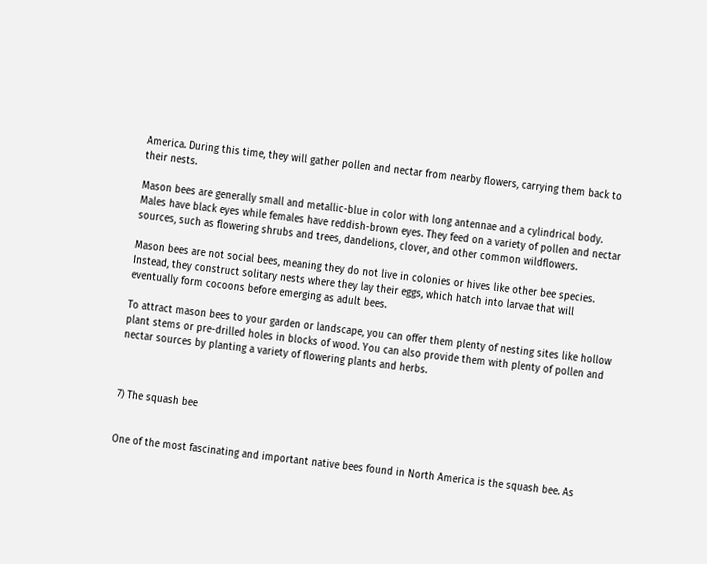America. During this time, they will gather pollen and nectar from nearby flowers, carrying them back to their nests.

Mason bees are generally small and metallic-blue in color with long antennae and a cylindrical body. Males have black eyes while females have reddish-brown eyes. They feed on a variety of pollen and nectar sources, such as flowering shrubs and trees, dandelions, clover, and other common wildflowers.

Mason bees are not social bees, meaning they do not live in colonies or hives like other bee species. Instead, they construct solitary nests where they lay their eggs, which hatch into larvae that will eventually form cocoons before emerging as adult bees.

To attract mason bees to your garden or landscape, you can offer them plenty of nesting sites like hollow plant stems or pre-drilled holes in blocks of wood. You can also provide them with plenty of pollen and nectar sources by planting a variety of flowering plants and herbs.



7) The squash bee


One of the most fascinating and important native bees found in North America is the squash bee. As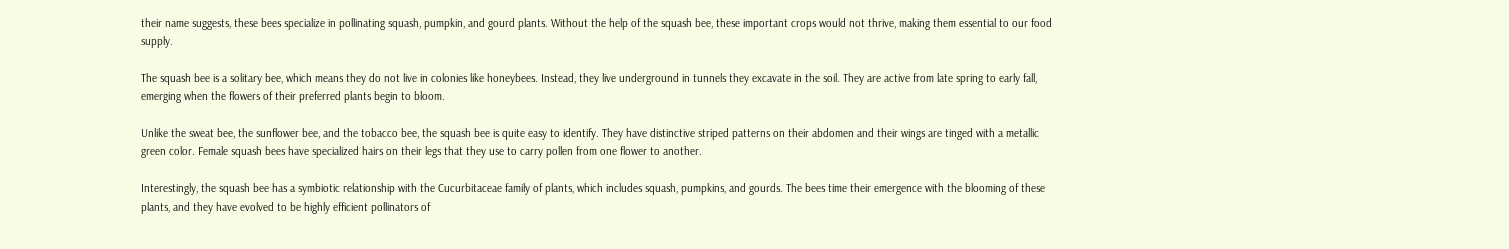their name suggests, these bees specialize in pollinating squash, pumpkin, and gourd plants. Without the help of the squash bee, these important crops would not thrive, making them essential to our food supply.

The squash bee is a solitary bee, which means they do not live in colonies like honeybees. Instead, they live underground in tunnels they excavate in the soil. They are active from late spring to early fall, emerging when the flowers of their preferred plants begin to bloom.

Unlike the sweat bee, the sunflower bee, and the tobacco bee, the squash bee is quite easy to identify. They have distinctive striped patterns on their abdomen and their wings are tinged with a metallic green color. Female squash bees have specialized hairs on their legs that they use to carry pollen from one flower to another.

Interestingly, the squash bee has a symbiotic relationship with the Cucurbitaceae family of plants, which includes squash, pumpkins, and gourds. The bees time their emergence with the blooming of these plants, and they have evolved to be highly efficient pollinators of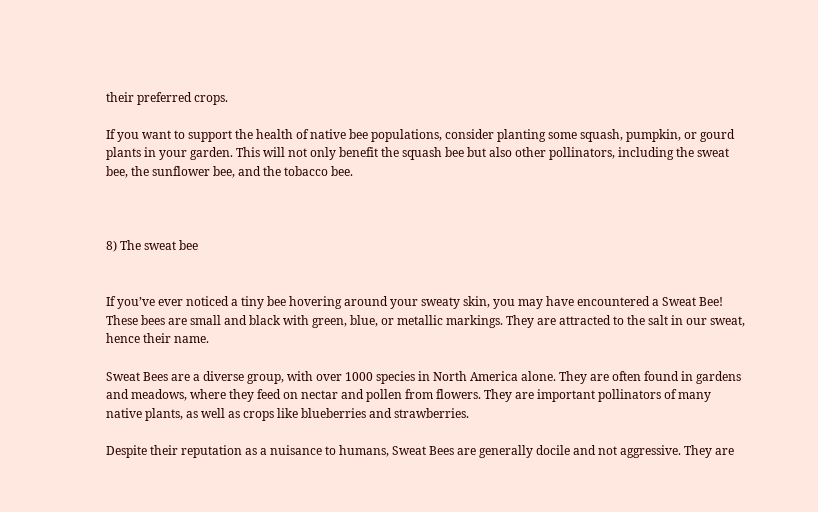their preferred crops.

If you want to support the health of native bee populations, consider planting some squash, pumpkin, or gourd plants in your garden. This will not only benefit the squash bee but also other pollinators, including the sweat bee, the sunflower bee, and the tobacco bee.



8) The sweat bee


If you’ve ever noticed a tiny bee hovering around your sweaty skin, you may have encountered a Sweat Bee! These bees are small and black with green, blue, or metallic markings. They are attracted to the salt in our sweat, hence their name.

Sweat Bees are a diverse group, with over 1000 species in North America alone. They are often found in gardens and meadows, where they feed on nectar and pollen from flowers. They are important pollinators of many native plants, as well as crops like blueberries and strawberries.

Despite their reputation as a nuisance to humans, Sweat Bees are generally docile and not aggressive. They are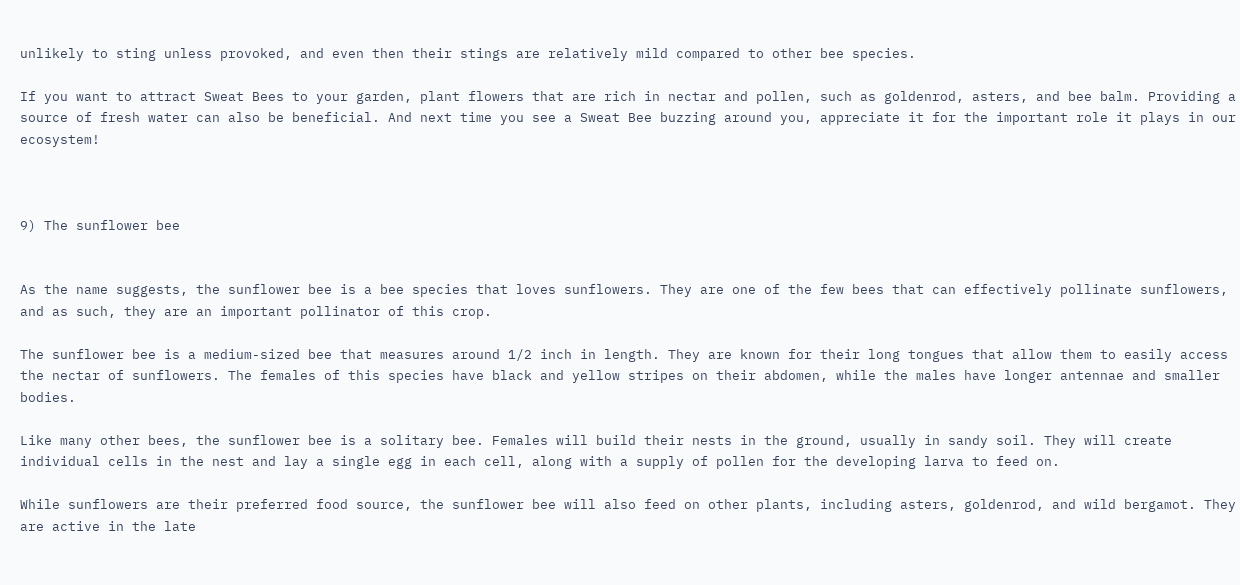unlikely to sting unless provoked, and even then their stings are relatively mild compared to other bee species.

If you want to attract Sweat Bees to your garden, plant flowers that are rich in nectar and pollen, such as goldenrod, asters, and bee balm. Providing a source of fresh water can also be beneficial. And next time you see a Sweat Bee buzzing around you, appreciate it for the important role it plays in our ecosystem!



9) The sunflower bee


As the name suggests, the sunflower bee is a bee species that loves sunflowers. They are one of the few bees that can effectively pollinate sunflowers, and as such, they are an important pollinator of this crop.

The sunflower bee is a medium-sized bee that measures around 1/2 inch in length. They are known for their long tongues that allow them to easily access the nectar of sunflowers. The females of this species have black and yellow stripes on their abdomen, while the males have longer antennae and smaller bodies.

Like many other bees, the sunflower bee is a solitary bee. Females will build their nests in the ground, usually in sandy soil. They will create individual cells in the nest and lay a single egg in each cell, along with a supply of pollen for the developing larva to feed on.

While sunflowers are their preferred food source, the sunflower bee will also feed on other plants, including asters, goldenrod, and wild bergamot. They are active in the late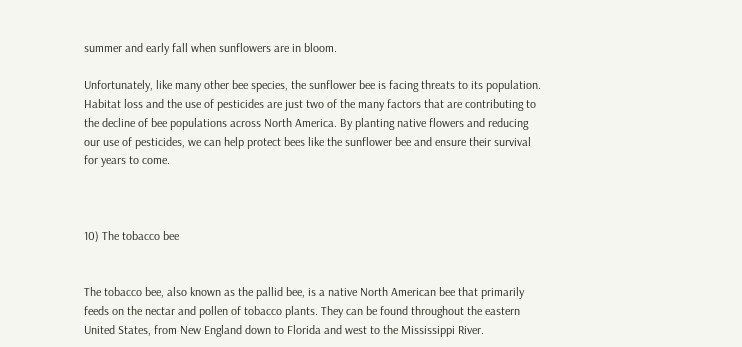summer and early fall when sunflowers are in bloom.

Unfortunately, like many other bee species, the sunflower bee is facing threats to its population. Habitat loss and the use of pesticides are just two of the many factors that are contributing to the decline of bee populations across North America. By planting native flowers and reducing our use of pesticides, we can help protect bees like the sunflower bee and ensure their survival for years to come.



10) The tobacco bee


The tobacco bee, also known as the pallid bee, is a native North American bee that primarily feeds on the nectar and pollen of tobacco plants. They can be found throughout the eastern United States, from New England down to Florida and west to the Mississippi River.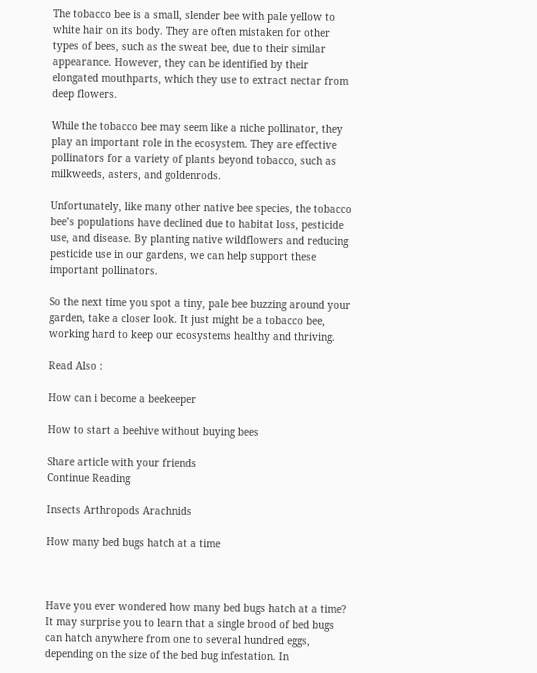The tobacco bee is a small, slender bee with pale yellow to white hair on its body. They are often mistaken for other types of bees, such as the sweat bee, due to their similar appearance. However, they can be identified by their elongated mouthparts, which they use to extract nectar from deep flowers.

While the tobacco bee may seem like a niche pollinator, they play an important role in the ecosystem. They are effective pollinators for a variety of plants beyond tobacco, such as milkweeds, asters, and goldenrods.

Unfortunately, like many other native bee species, the tobacco bee’s populations have declined due to habitat loss, pesticide use, and disease. By planting native wildflowers and reducing pesticide use in our gardens, we can help support these important pollinators.

So the next time you spot a tiny, pale bee buzzing around your garden, take a closer look. It just might be a tobacco bee, working hard to keep our ecosystems healthy and thriving.

Read Also :

How can i become a beekeeper

How to start a beehive without buying bees

Share article with your friends
Continue Reading

Insects Arthropods Arachnids

How many bed bugs hatch at a time



Have you ever wondered how many bed bugs hatch at a time? It may surprise you to learn that a single brood of bed bugs can hatch anywhere from one to several hundred eggs, depending on the size of the bed bug infestation. In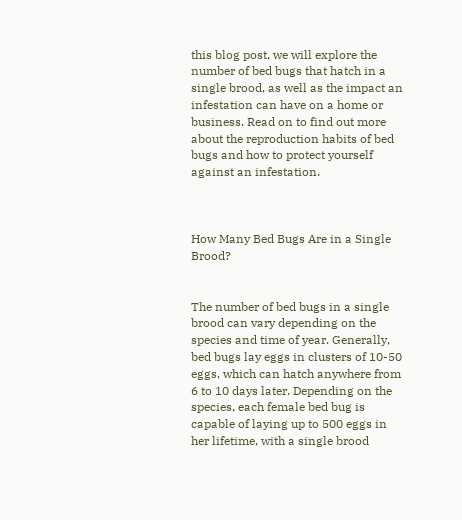this blog post, we will explore the number of bed bugs that hatch in a single brood, as well as the impact an infestation can have on a home or business. Read on to find out more about the reproduction habits of bed bugs and how to protect yourself against an infestation.



How Many Bed Bugs Are in a Single Brood?


The number of bed bugs in a single brood can vary depending on the species and time of year. Generally, bed bugs lay eggs in clusters of 10-50 eggs, which can hatch anywhere from 6 to 10 days later. Depending on the species, each female bed bug is capable of laying up to 500 eggs in her lifetime, with a single brood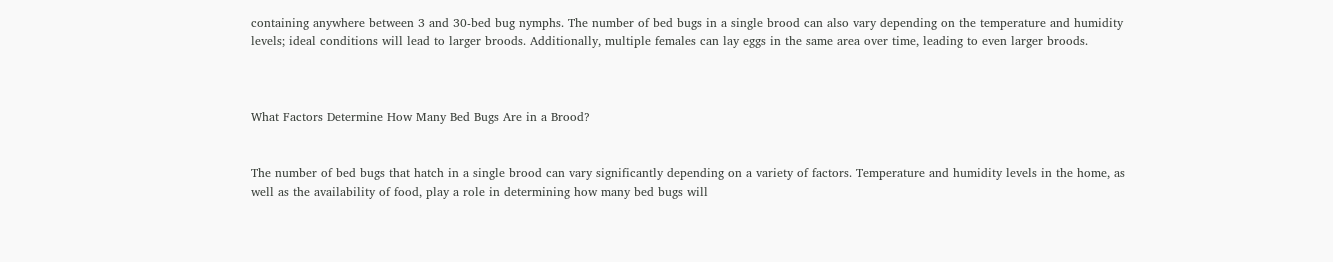containing anywhere between 3 and 30-bed bug nymphs. The number of bed bugs in a single brood can also vary depending on the temperature and humidity levels; ideal conditions will lead to larger broods. Additionally, multiple females can lay eggs in the same area over time, leading to even larger broods.



What Factors Determine How Many Bed Bugs Are in a Brood?


The number of bed bugs that hatch in a single brood can vary significantly depending on a variety of factors. Temperature and humidity levels in the home, as well as the availability of food, play a role in determining how many bed bugs will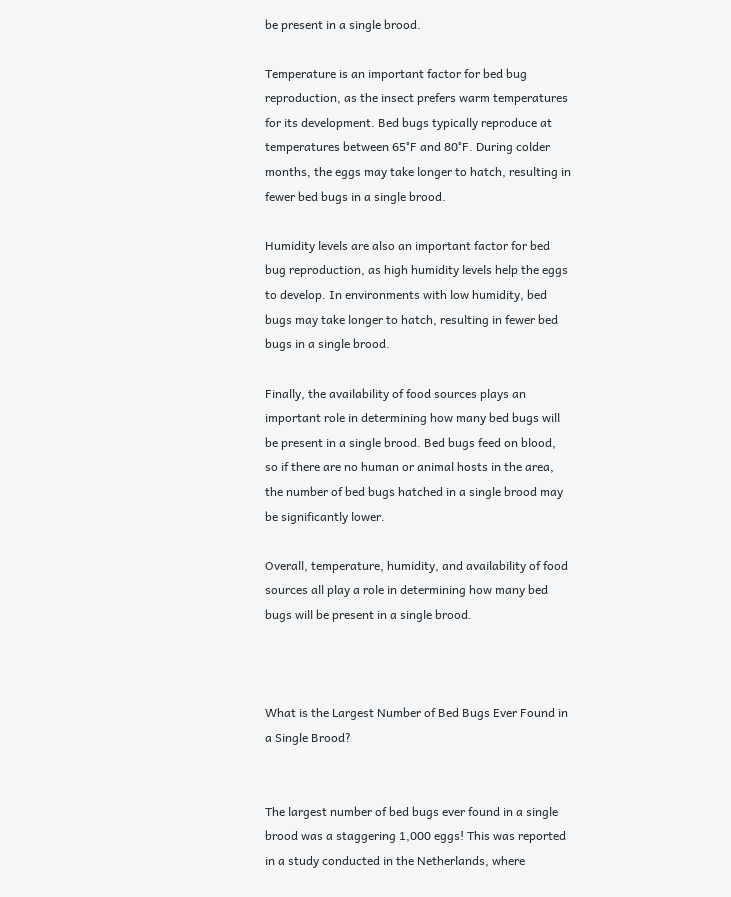be present in a single brood.

Temperature is an important factor for bed bug reproduction, as the insect prefers warm temperatures for its development. Bed bugs typically reproduce at temperatures between 65°F and 80°F. During colder months, the eggs may take longer to hatch, resulting in fewer bed bugs in a single brood.

Humidity levels are also an important factor for bed bug reproduction, as high humidity levels help the eggs to develop. In environments with low humidity, bed bugs may take longer to hatch, resulting in fewer bed bugs in a single brood.

Finally, the availability of food sources plays an important role in determining how many bed bugs will be present in a single brood. Bed bugs feed on blood, so if there are no human or animal hosts in the area, the number of bed bugs hatched in a single brood may be significantly lower.

Overall, temperature, humidity, and availability of food sources all play a role in determining how many bed bugs will be present in a single brood.



What is the Largest Number of Bed Bugs Ever Found in a Single Brood?


The largest number of bed bugs ever found in a single brood was a staggering 1,000 eggs! This was reported in a study conducted in the Netherlands, where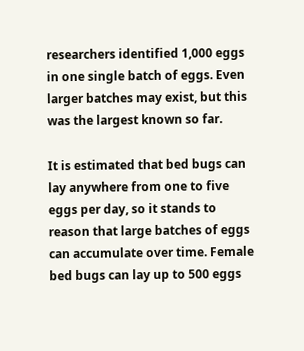researchers identified 1,000 eggs in one single batch of eggs. Even larger batches may exist, but this was the largest known so far.

It is estimated that bed bugs can lay anywhere from one to five eggs per day, so it stands to reason that large batches of eggs can accumulate over time. Female bed bugs can lay up to 500 eggs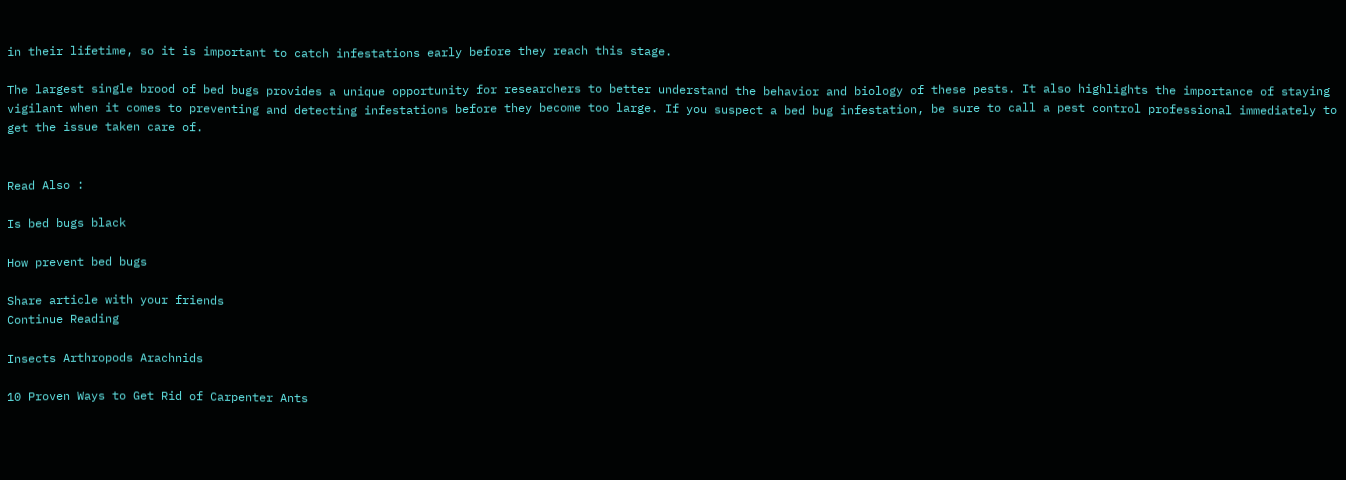in their lifetime, so it is important to catch infestations early before they reach this stage.

The largest single brood of bed bugs provides a unique opportunity for researchers to better understand the behavior and biology of these pests. It also highlights the importance of staying vigilant when it comes to preventing and detecting infestations before they become too large. If you suspect a bed bug infestation, be sure to call a pest control professional immediately to get the issue taken care of.


Read Also :

Is bed bugs black

How prevent bed bugs

Share article with your friends
Continue Reading

Insects Arthropods Arachnids

10 Proven Ways to Get Rid of Carpenter Ants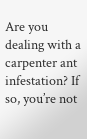Are you dealing with a carpenter ant infestation? If so, you’re not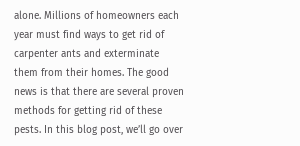alone. Millions of homeowners each year must find ways to get rid of carpenter ants and exterminate them from their homes. The good news is that there are several proven methods for getting rid of these pests. In this blog post, we’ll go over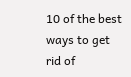10 of the best ways to get rid of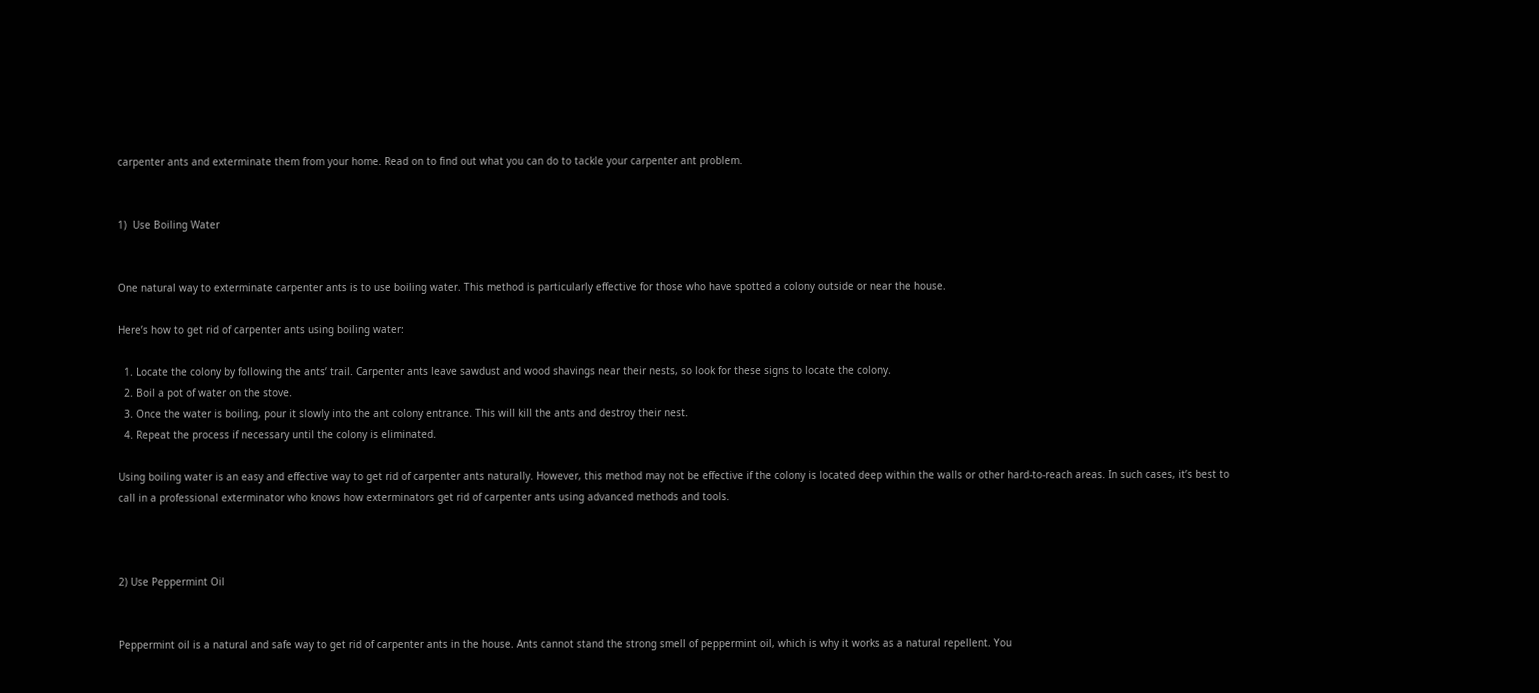carpenter ants and exterminate them from your home. Read on to find out what you can do to tackle your carpenter ant problem.


1)  Use Boiling Water


One natural way to exterminate carpenter ants is to use boiling water. This method is particularly effective for those who have spotted a colony outside or near the house.

Here’s how to get rid of carpenter ants using boiling water:

  1. Locate the colony by following the ants’ trail. Carpenter ants leave sawdust and wood shavings near their nests, so look for these signs to locate the colony.
  2. Boil a pot of water on the stove.
  3. Once the water is boiling, pour it slowly into the ant colony entrance. This will kill the ants and destroy their nest.
  4. Repeat the process if necessary until the colony is eliminated.

Using boiling water is an easy and effective way to get rid of carpenter ants naturally. However, this method may not be effective if the colony is located deep within the walls or other hard-to-reach areas. In such cases, it’s best to call in a professional exterminator who knows how exterminators get rid of carpenter ants using advanced methods and tools.



2) Use Peppermint Oil


Peppermint oil is a natural and safe way to get rid of carpenter ants in the house. Ants cannot stand the strong smell of peppermint oil, which is why it works as a natural repellent. You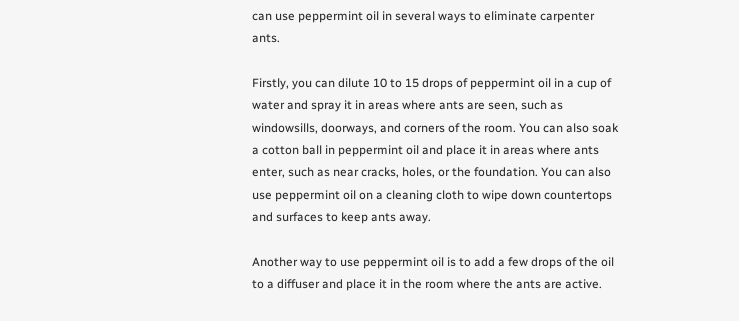can use peppermint oil in several ways to eliminate carpenter ants.

Firstly, you can dilute 10 to 15 drops of peppermint oil in a cup of water and spray it in areas where ants are seen, such as windowsills, doorways, and corners of the room. You can also soak a cotton ball in peppermint oil and place it in areas where ants enter, such as near cracks, holes, or the foundation. You can also use peppermint oil on a cleaning cloth to wipe down countertops and surfaces to keep ants away.

Another way to use peppermint oil is to add a few drops of the oil to a diffuser and place it in the room where the ants are active.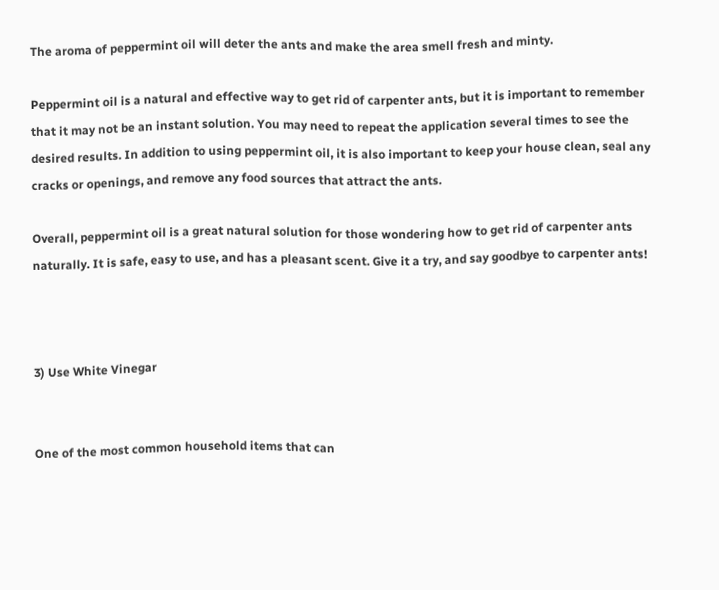The aroma of peppermint oil will deter the ants and make the area smell fresh and minty.

Peppermint oil is a natural and effective way to get rid of carpenter ants, but it is important to remember that it may not be an instant solution. You may need to repeat the application several times to see the desired results. In addition to using peppermint oil, it is also important to keep your house clean, seal any cracks or openings, and remove any food sources that attract the ants.

Overall, peppermint oil is a great natural solution for those wondering how to get rid of carpenter ants naturally. It is safe, easy to use, and has a pleasant scent. Give it a try, and say goodbye to carpenter ants!



3) Use White Vinegar


One of the most common household items that can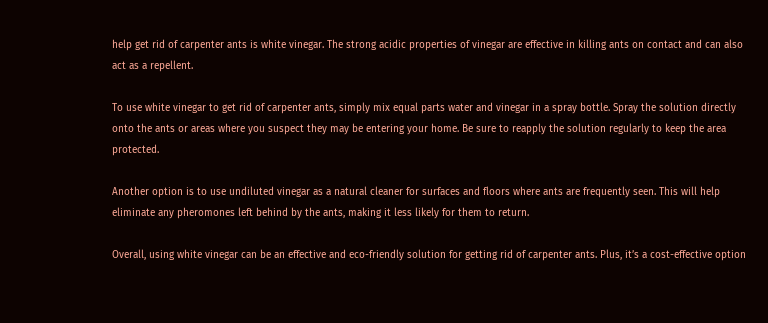help get rid of carpenter ants is white vinegar. The strong acidic properties of vinegar are effective in killing ants on contact and can also act as a repellent.

To use white vinegar to get rid of carpenter ants, simply mix equal parts water and vinegar in a spray bottle. Spray the solution directly onto the ants or areas where you suspect they may be entering your home. Be sure to reapply the solution regularly to keep the area protected.

Another option is to use undiluted vinegar as a natural cleaner for surfaces and floors where ants are frequently seen. This will help eliminate any pheromones left behind by the ants, making it less likely for them to return.

Overall, using white vinegar can be an effective and eco-friendly solution for getting rid of carpenter ants. Plus, it’s a cost-effective option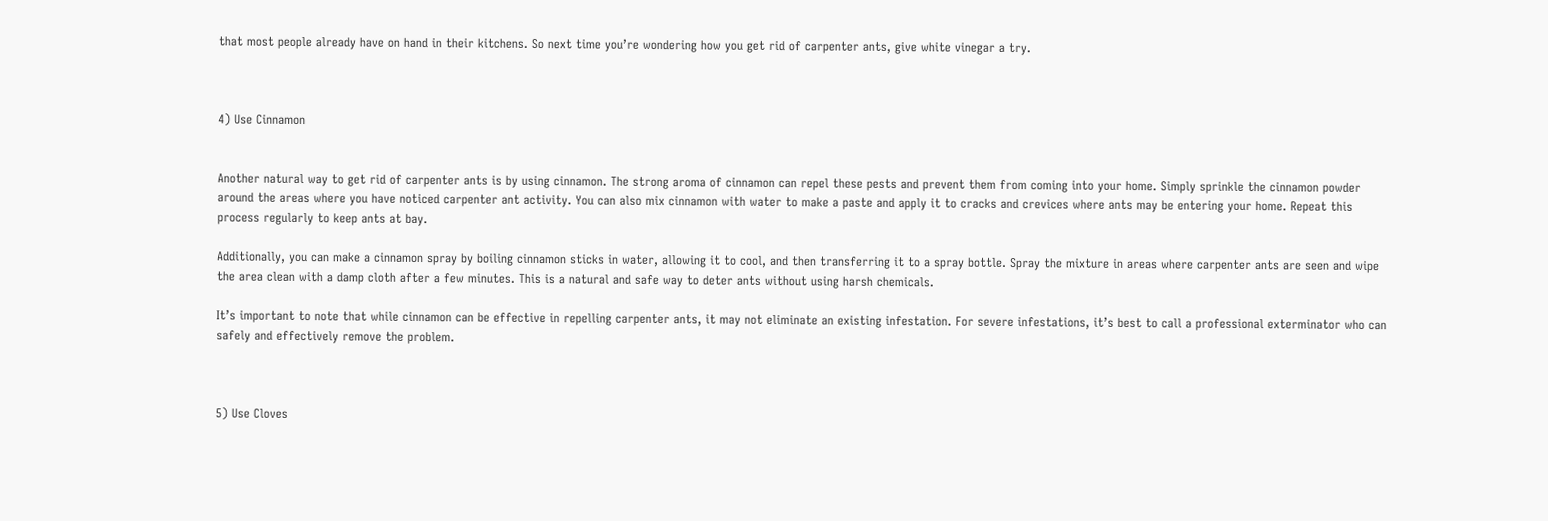that most people already have on hand in their kitchens. So next time you’re wondering how you get rid of carpenter ants, give white vinegar a try.



4) Use Cinnamon


Another natural way to get rid of carpenter ants is by using cinnamon. The strong aroma of cinnamon can repel these pests and prevent them from coming into your home. Simply sprinkle the cinnamon powder around the areas where you have noticed carpenter ant activity. You can also mix cinnamon with water to make a paste and apply it to cracks and crevices where ants may be entering your home. Repeat this process regularly to keep ants at bay.

Additionally, you can make a cinnamon spray by boiling cinnamon sticks in water, allowing it to cool, and then transferring it to a spray bottle. Spray the mixture in areas where carpenter ants are seen and wipe the area clean with a damp cloth after a few minutes. This is a natural and safe way to deter ants without using harsh chemicals.

It’s important to note that while cinnamon can be effective in repelling carpenter ants, it may not eliminate an existing infestation. For severe infestations, it’s best to call a professional exterminator who can safely and effectively remove the problem.



5) Use Cloves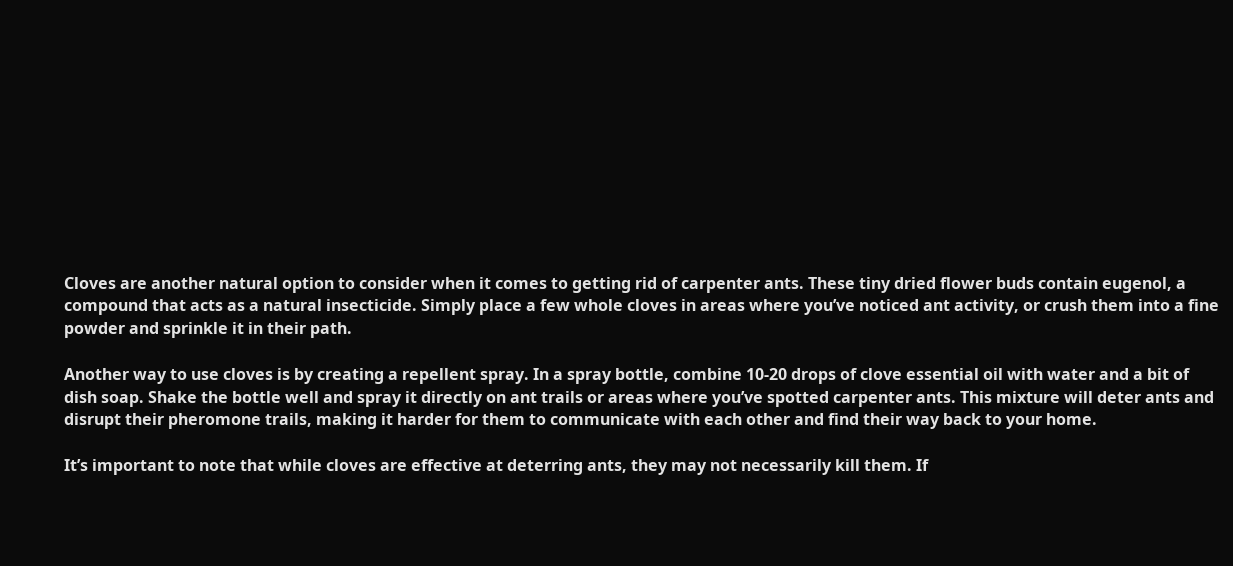Cloves are another natural option to consider when it comes to getting rid of carpenter ants. These tiny dried flower buds contain eugenol, a compound that acts as a natural insecticide. Simply place a few whole cloves in areas where you’ve noticed ant activity, or crush them into a fine powder and sprinkle it in their path.

Another way to use cloves is by creating a repellent spray. In a spray bottle, combine 10-20 drops of clove essential oil with water and a bit of dish soap. Shake the bottle well and spray it directly on ant trails or areas where you’ve spotted carpenter ants. This mixture will deter ants and disrupt their pheromone trails, making it harder for them to communicate with each other and find their way back to your home.

It’s important to note that while cloves are effective at deterring ants, they may not necessarily kill them. If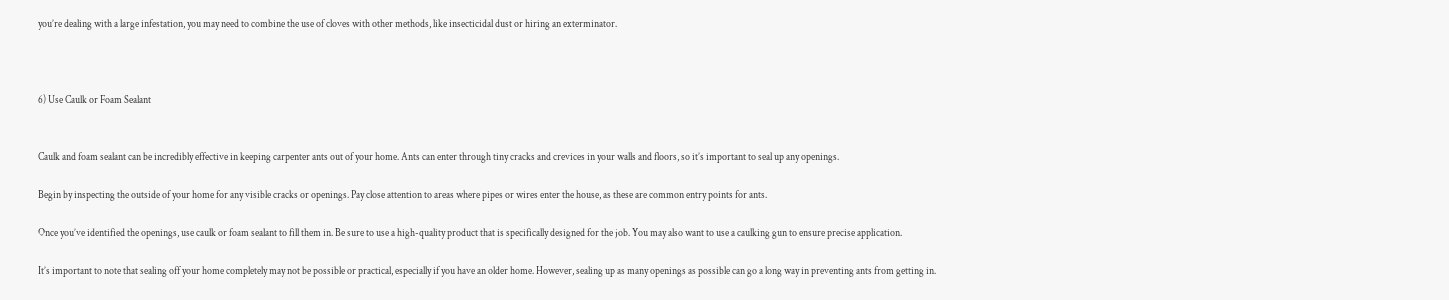you’re dealing with a large infestation, you may need to combine the use of cloves with other methods, like insecticidal dust or hiring an exterminator.



6) Use Caulk or Foam Sealant


Caulk and foam sealant can be incredibly effective in keeping carpenter ants out of your home. Ants can enter through tiny cracks and crevices in your walls and floors, so it’s important to seal up any openings.

Begin by inspecting the outside of your home for any visible cracks or openings. Pay close attention to areas where pipes or wires enter the house, as these are common entry points for ants.

Once you’ve identified the openings, use caulk or foam sealant to fill them in. Be sure to use a high-quality product that is specifically designed for the job. You may also want to use a caulking gun to ensure precise application.

It’s important to note that sealing off your home completely may not be possible or practical, especially if you have an older home. However, sealing up as many openings as possible can go a long way in preventing ants from getting in.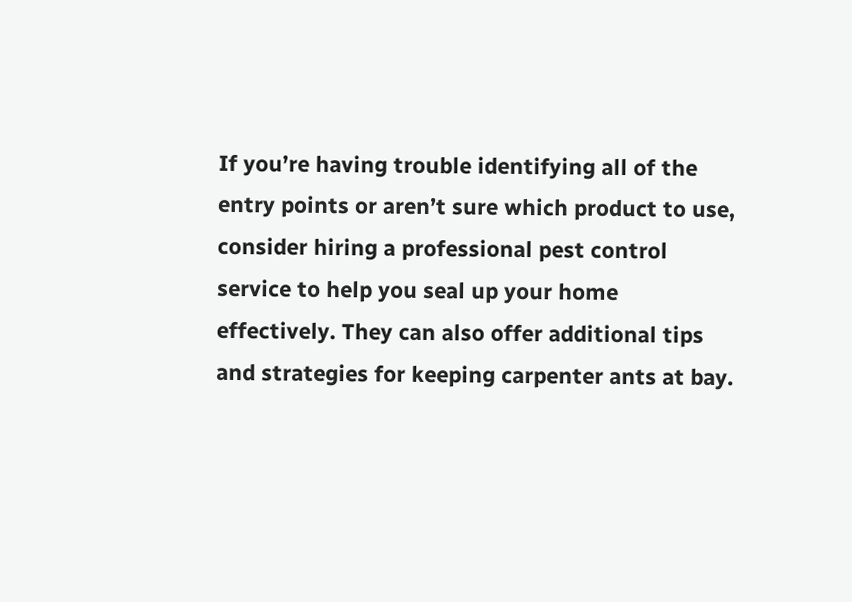If you’re having trouble identifying all of the entry points or aren’t sure which product to use, consider hiring a professional pest control service to help you seal up your home effectively. They can also offer additional tips and strategies for keeping carpenter ants at bay.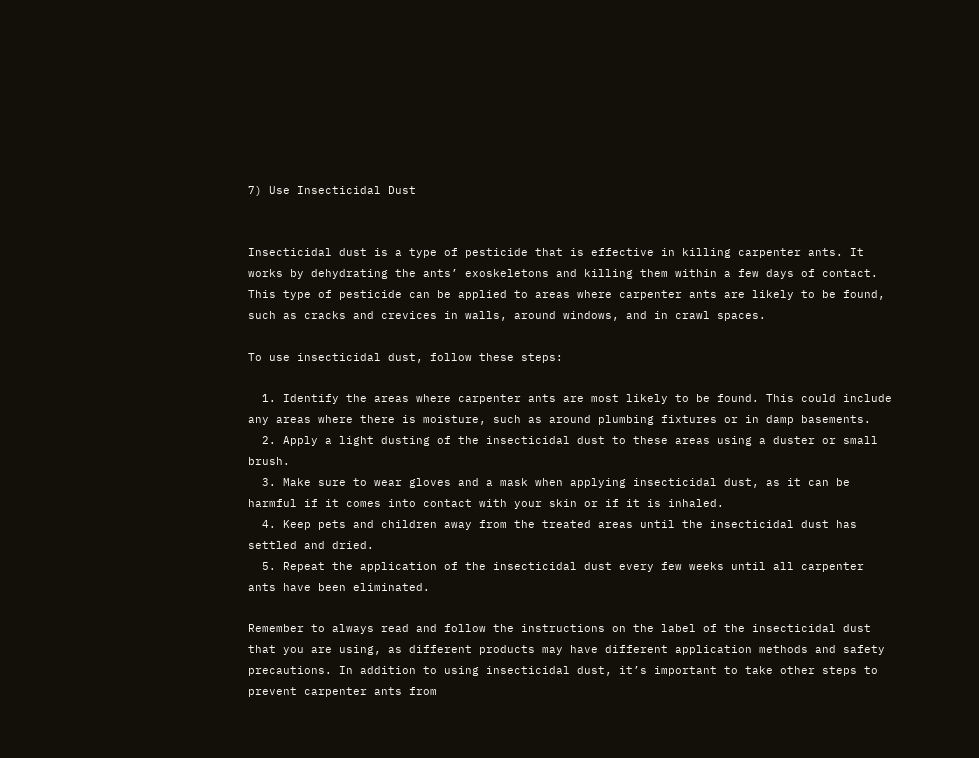7) Use Insecticidal Dust


Insecticidal dust is a type of pesticide that is effective in killing carpenter ants. It works by dehydrating the ants’ exoskeletons and killing them within a few days of contact. This type of pesticide can be applied to areas where carpenter ants are likely to be found, such as cracks and crevices in walls, around windows, and in crawl spaces.

To use insecticidal dust, follow these steps:

  1. Identify the areas where carpenter ants are most likely to be found. This could include any areas where there is moisture, such as around plumbing fixtures or in damp basements.
  2. Apply a light dusting of the insecticidal dust to these areas using a duster or small brush.
  3. Make sure to wear gloves and a mask when applying insecticidal dust, as it can be harmful if it comes into contact with your skin or if it is inhaled.
  4. Keep pets and children away from the treated areas until the insecticidal dust has settled and dried.
  5. Repeat the application of the insecticidal dust every few weeks until all carpenter ants have been eliminated.

Remember to always read and follow the instructions on the label of the insecticidal dust that you are using, as different products may have different application methods and safety precautions. In addition to using insecticidal dust, it’s important to take other steps to prevent carpenter ants from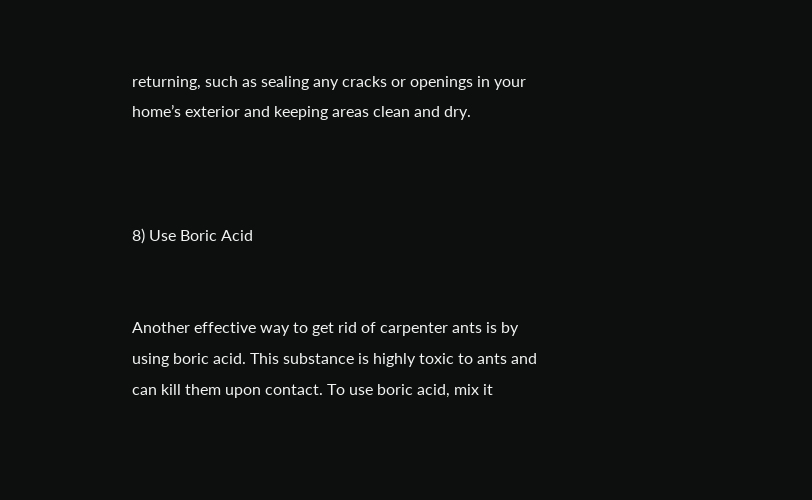returning, such as sealing any cracks or openings in your home’s exterior and keeping areas clean and dry.



8) Use Boric Acid


Another effective way to get rid of carpenter ants is by using boric acid. This substance is highly toxic to ants and can kill them upon contact. To use boric acid, mix it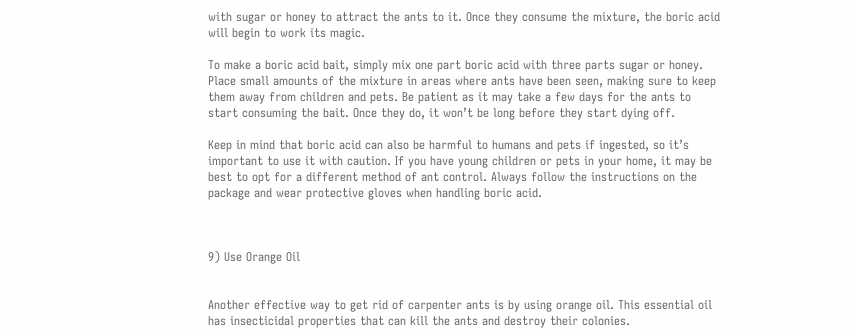with sugar or honey to attract the ants to it. Once they consume the mixture, the boric acid will begin to work its magic.

To make a boric acid bait, simply mix one part boric acid with three parts sugar or honey. Place small amounts of the mixture in areas where ants have been seen, making sure to keep them away from children and pets. Be patient as it may take a few days for the ants to start consuming the bait. Once they do, it won’t be long before they start dying off.

Keep in mind that boric acid can also be harmful to humans and pets if ingested, so it’s important to use it with caution. If you have young children or pets in your home, it may be best to opt for a different method of ant control. Always follow the instructions on the package and wear protective gloves when handling boric acid.



9) Use Orange Oil


Another effective way to get rid of carpenter ants is by using orange oil. This essential oil has insecticidal properties that can kill the ants and destroy their colonies.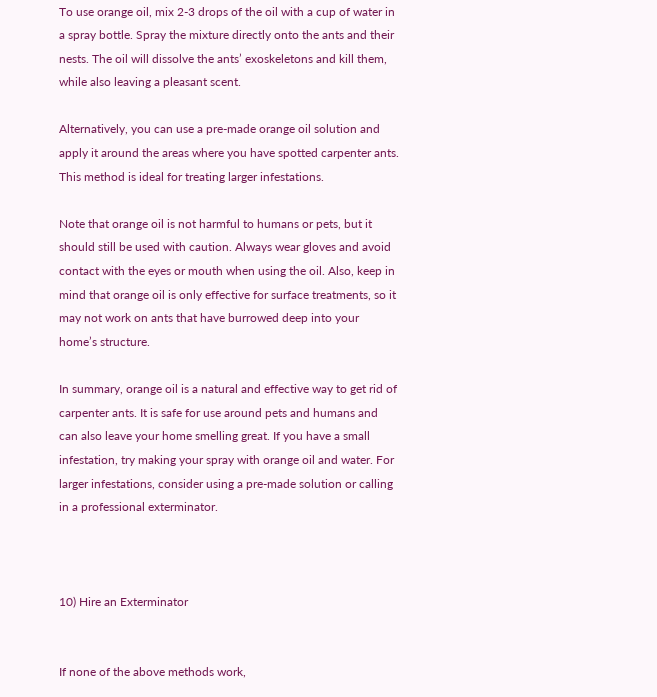To use orange oil, mix 2-3 drops of the oil with a cup of water in a spray bottle. Spray the mixture directly onto the ants and their nests. The oil will dissolve the ants’ exoskeletons and kill them, while also leaving a pleasant scent.

Alternatively, you can use a pre-made orange oil solution and apply it around the areas where you have spotted carpenter ants. This method is ideal for treating larger infestations.

Note that orange oil is not harmful to humans or pets, but it should still be used with caution. Always wear gloves and avoid contact with the eyes or mouth when using the oil. Also, keep in mind that orange oil is only effective for surface treatments, so it may not work on ants that have burrowed deep into your home’s structure.

In summary, orange oil is a natural and effective way to get rid of carpenter ants. It is safe for use around pets and humans and can also leave your home smelling great. If you have a small infestation, try making your spray with orange oil and water. For larger infestations, consider using a pre-made solution or calling in a professional exterminator.



10) Hire an Exterminator


If none of the above methods work,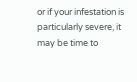or if your infestation is particularly severe, it may be time to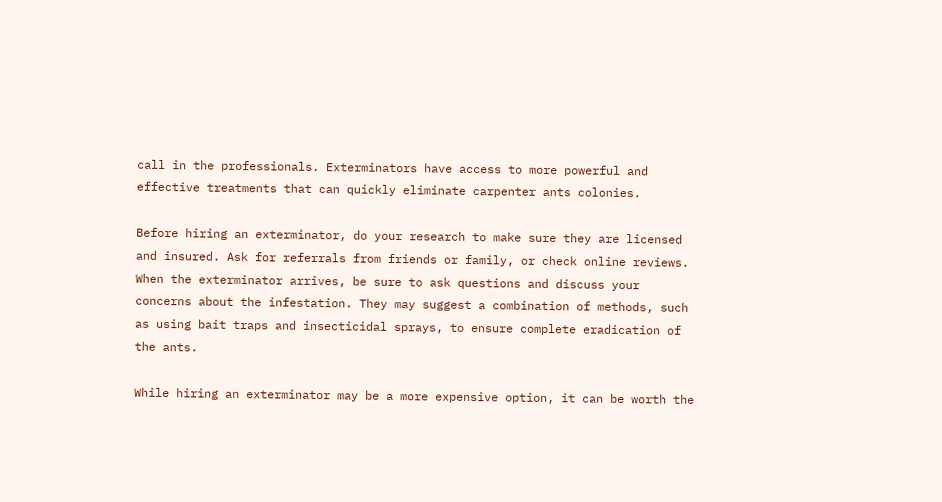call in the professionals. Exterminators have access to more powerful and effective treatments that can quickly eliminate carpenter ants colonies.

Before hiring an exterminator, do your research to make sure they are licensed and insured. Ask for referrals from friends or family, or check online reviews. When the exterminator arrives, be sure to ask questions and discuss your concerns about the infestation. They may suggest a combination of methods, such as using bait traps and insecticidal sprays, to ensure complete eradication of the ants.

While hiring an exterminator may be a more expensive option, it can be worth the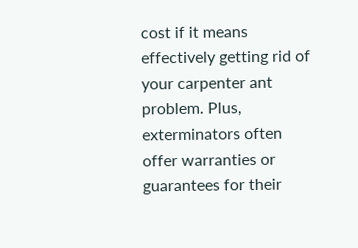cost if it means effectively getting rid of your carpenter ant problem. Plus, exterminators often offer warranties or guarantees for their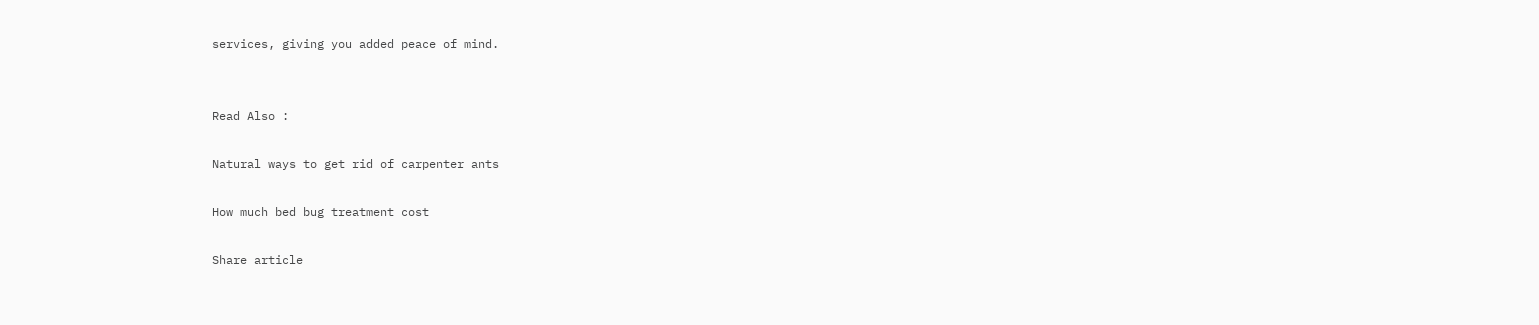services, giving you added peace of mind.


Read Also :

Natural ways to get rid of carpenter ants

How much bed bug treatment cost

Share article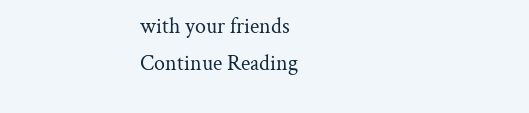with your friends
Continue Reading